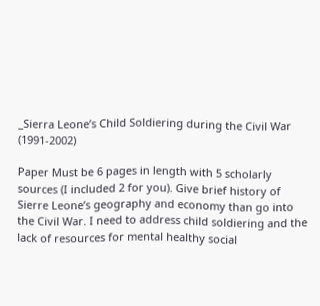_Sierra Leone’s Child Soldiering during the Civil War (1991-2002)

Paper Must be 6 pages in length with 5 scholarly sources (I included 2 for you). Give brief history of Sierre Leone’s geography and economy than go into the Civil War. I need to address child soldiering and the lack of resources for mental healthy social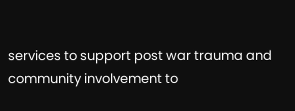services to support post war trauma and community involvement to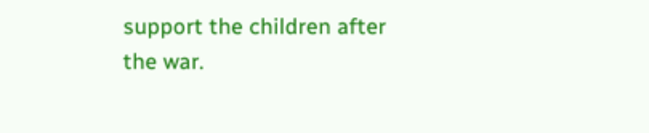support the children after the war.